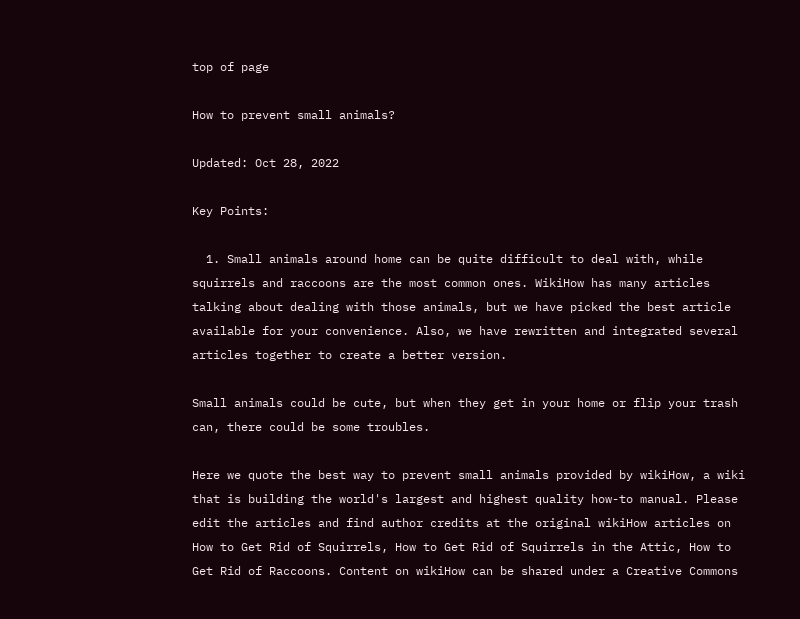top of page

How to prevent small animals?

Updated: Oct 28, 2022

Key Points:

  1. Small animals around home can be quite difficult to deal with, while squirrels and raccoons are the most common ones. WikiHow has many articles talking about dealing with those animals, but we have picked the best article available for your convenience. Also, we have rewritten and integrated several articles together to create a better version.

Small animals could be cute, but when they get in your home or flip your trash can, there could be some troubles.

Here we quote the best way to prevent small animals provided by wikiHow, a wiki that is building the world's largest and highest quality how-to manual. Please edit the articles and find author credits at the original wikiHow articles on How to Get Rid of Squirrels, How to Get Rid of Squirrels in the Attic, How to Get Rid of Raccoons. Content on wikiHow can be shared under a Creative Commons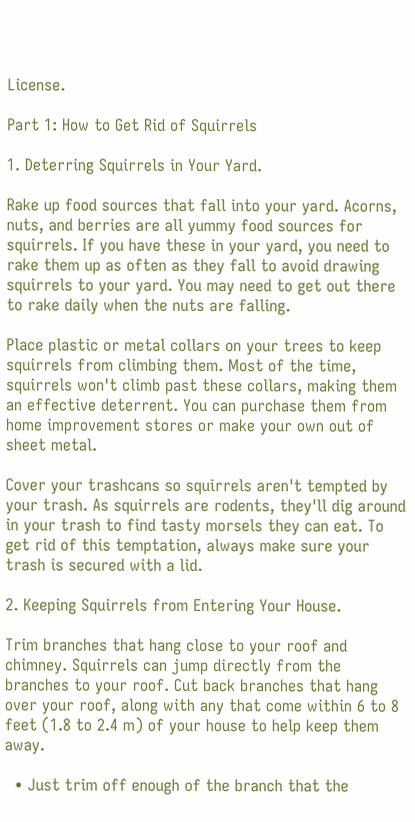License.

Part 1: How to Get Rid of Squirrels

1. Deterring Squirrels in Your Yard.

Rake up food sources that fall into your yard. Acorns, nuts, and berries are all yummy food sources for squirrels. If you have these in your yard, you need to rake them up as often as they fall to avoid drawing squirrels to your yard. You may need to get out there to rake daily when the nuts are falling.

Place plastic or metal collars on your trees to keep squirrels from climbing them. Most of the time, squirrels won't climb past these collars, making them an effective deterrent. You can purchase them from home improvement stores or make your own out of sheet metal.

Cover your trashcans so squirrels aren't tempted by your trash. As squirrels are rodents, they'll dig around in your trash to find tasty morsels they can eat. To get rid of this temptation, always make sure your trash is secured with a lid.

2. Keeping Squirrels from Entering Your House.

Trim branches that hang close to your roof and chimney. Squirrels can jump directly from the branches to your roof. Cut back branches that hang over your roof, along with any that come within 6 to 8 feet (1.8 to 2.4 m) of your house to help keep them away.

  • Just trim off enough of the branch that the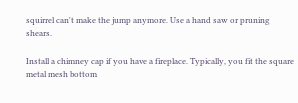squirrel can't make the jump anymore. Use a hand saw or pruning shears.

Install a chimney cap if you have a fireplace. Typically, you fit the square metal mesh bottom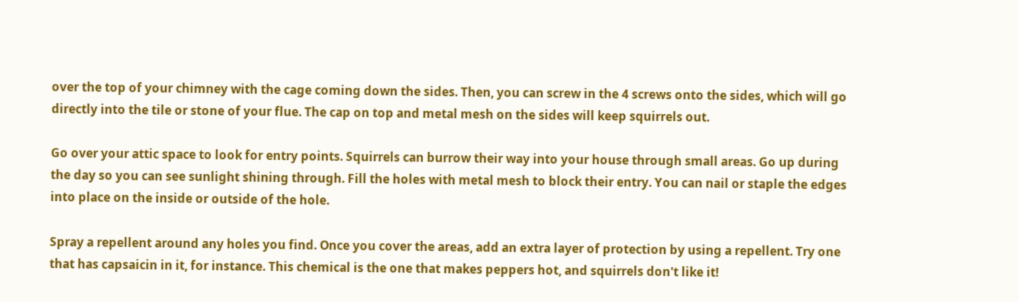over the top of your chimney with the cage coming down the sides. Then, you can screw in the 4 screws onto the sides, which will go directly into the tile or stone of your flue. The cap on top and metal mesh on the sides will keep squirrels out.

Go over your attic space to look for entry points. Squirrels can burrow their way into your house through small areas. Go up during the day so you can see sunlight shining through. Fill the holes with metal mesh to block their entry. You can nail or staple the edges into place on the inside or outside of the hole.

Spray a repellent around any holes you find. Once you cover the areas, add an extra layer of protection by using a repellent. Try one that has capsaicin in it, for instance. This chemical is the one that makes peppers hot, and squirrels don't like it!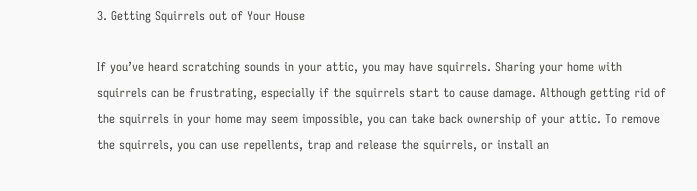3. Getting Squirrels out of Your House

If you’ve heard scratching sounds in your attic, you may have squirrels. Sharing your home with squirrels can be frustrating, especially if the squirrels start to cause damage. Although getting rid of the squirrels in your home may seem impossible, you can take back ownership of your attic. To remove the squirrels, you can use repellents, trap and release the squirrels, or install an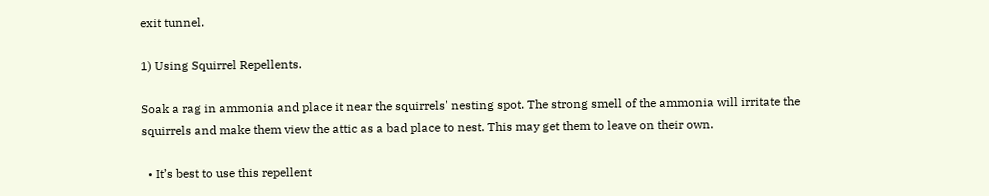exit tunnel.

1) Using Squirrel Repellents.

Soak a rag in ammonia and place it near the squirrels' nesting spot. The strong smell of the ammonia will irritate the squirrels and make them view the attic as a bad place to nest. This may get them to leave on their own.

  • It’s best to use this repellent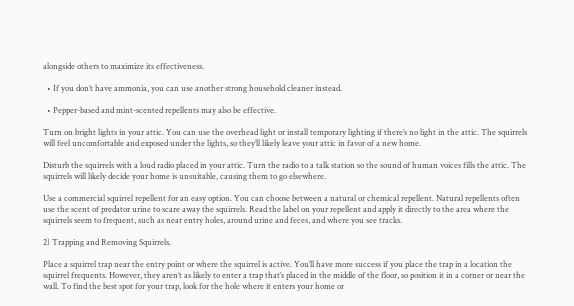alongside others to maximize its effectiveness.

  • If you don’t have ammonia, you can use another strong household cleaner instead.

  • Pepper-based and mint-scented repellents may also be effective.

Turn on bright lights in your attic. You can use the overhead light or install temporary lighting if there’s no light in the attic. The squirrels will feel uncomfortable and exposed under the lights, so they’ll likely leave your attic in favor of a new home.

Disturb the squirrels with a loud radio placed in your attic. Turn the radio to a talk station so the sound of human voices fills the attic. The squirrels will likely decide your home is unsuitable, causing them to go elsewhere.

Use a commercial squirrel repellent for an easy option. You can choose between a natural or chemical repellent. Natural repellents often use the scent of predator urine to scare away the squirrels. Read the label on your repellent and apply it directly to the area where the squirrels seem to frequent, such as near entry holes, around urine and feces, and where you see tracks.

2) Trapping and Removing Squirrels.

Place a squirrel trap near the entry point or where the squirrel is active. You’ll have more success if you place the trap in a location the squirrel frequents. However, they aren’t as likely to enter a trap that’s placed in the middle of the floor, so position it in a corner or near the wall. To find the best spot for your trap, look for the hole where it enters your home or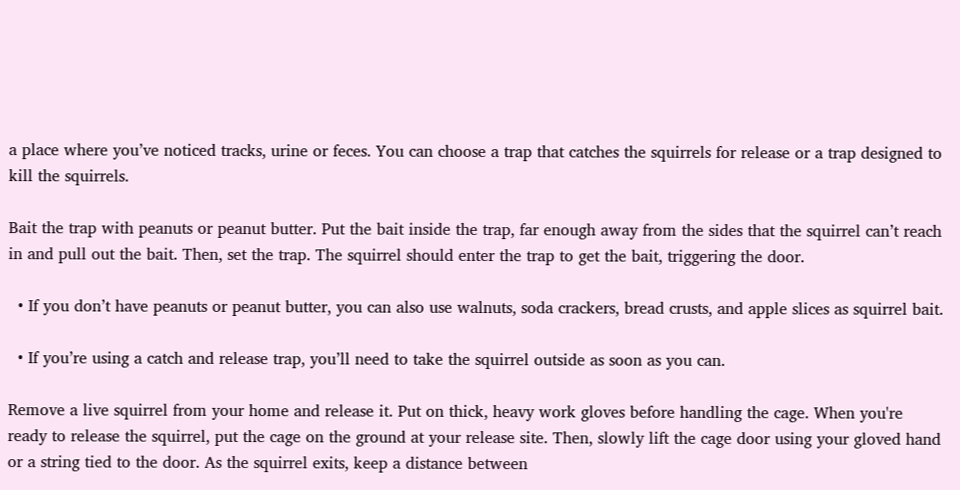a place where you’ve noticed tracks, urine or feces. You can choose a trap that catches the squirrels for release or a trap designed to kill the squirrels.

Bait the trap with peanuts or peanut butter. Put the bait inside the trap, far enough away from the sides that the squirrel can’t reach in and pull out the bait. Then, set the trap. The squirrel should enter the trap to get the bait, triggering the door.

  • If you don’t have peanuts or peanut butter, you can also use walnuts, soda crackers, bread crusts, and apple slices as squirrel bait.

  • If you’re using a catch and release trap, you’ll need to take the squirrel outside as soon as you can.

Remove a live squirrel from your home and release it. Put on thick, heavy work gloves before handling the cage. When you're ready to release the squirrel, put the cage on the ground at your release site. Then, slowly lift the cage door using your gloved hand or a string tied to the door. As the squirrel exits, keep a distance between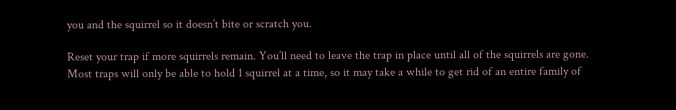you and the squirrel so it doesn’t bite or scratch you.

Reset your trap if more squirrels remain. You’ll need to leave the trap in place until all of the squirrels are gone. Most traps will only be able to hold 1 squirrel at a time, so it may take a while to get rid of an entire family of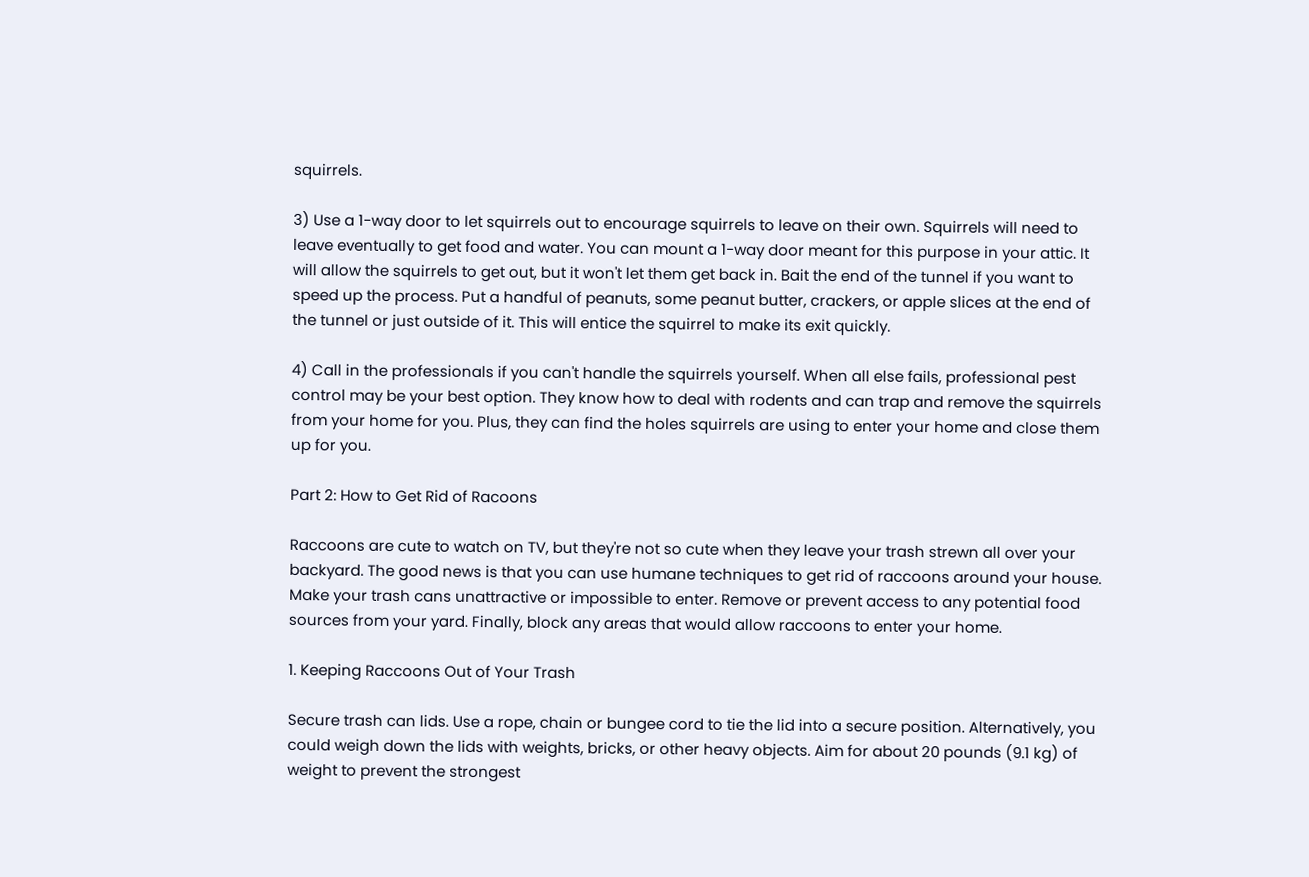squirrels.

3) Use a 1-way door to let squirrels out to encourage squirrels to leave on their own. Squirrels will need to leave eventually to get food and water. You can mount a 1-way door meant for this purpose in your attic. It will allow the squirrels to get out, but it won't let them get back in. Bait the end of the tunnel if you want to speed up the process. Put a handful of peanuts, some peanut butter, crackers, or apple slices at the end of the tunnel or just outside of it. This will entice the squirrel to make its exit quickly.

4) Call in the professionals if you can't handle the squirrels yourself. When all else fails, professional pest control may be your best option. They know how to deal with rodents and can trap and remove the squirrels from your home for you. Plus, they can find the holes squirrels are using to enter your home and close them up for you.

Part 2: How to Get Rid of Racoons

Raccoons are cute to watch on TV, but they're not so cute when they leave your trash strewn all over your backyard. The good news is that you can use humane techniques to get rid of raccoons around your house. Make your trash cans unattractive or impossible to enter. Remove or prevent access to any potential food sources from your yard. Finally, block any areas that would allow raccoons to enter your home.

1. Keeping Raccoons Out of Your Trash

Secure trash can lids. Use a rope, chain or bungee cord to tie the lid into a secure position. Alternatively, you could weigh down the lids with weights, bricks, or other heavy objects. Aim for about 20 pounds (9.1 kg) of weight to prevent the strongest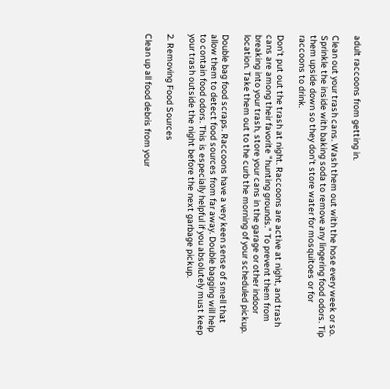adult raccoons from getting in.

Clean out your trash cans. Wash them out with the hose every week or so. Sprinkle the inside with baking soda to remove any lingering food odors. Tip them upside down so they don't store water for mosquitoes or for raccoons to drink.

Don't put out the trash at night. Raccoons are active at night, and trash cans are among their favorite "hunting grounds." To prevent them from breaking into your trash, store your cans in the garage or other indoor location. Take them out to the curb the morning of your scheduled pickup.

Double bag food scraps. Raccoons have a very keen sense of smell that allow them to detect food sources from far away. Double bagging will help to contain food odors. This is especially helpful if you absolutely must keep your trash outside the night before the next garbage pickup.

2. Removing Food Sources

Clean up all food debris from your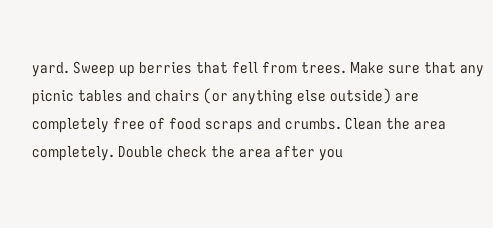yard. Sweep up berries that fell from trees. Make sure that any picnic tables and chairs (or anything else outside) are completely free of food scraps and crumbs. Clean the area completely. Double check the area after you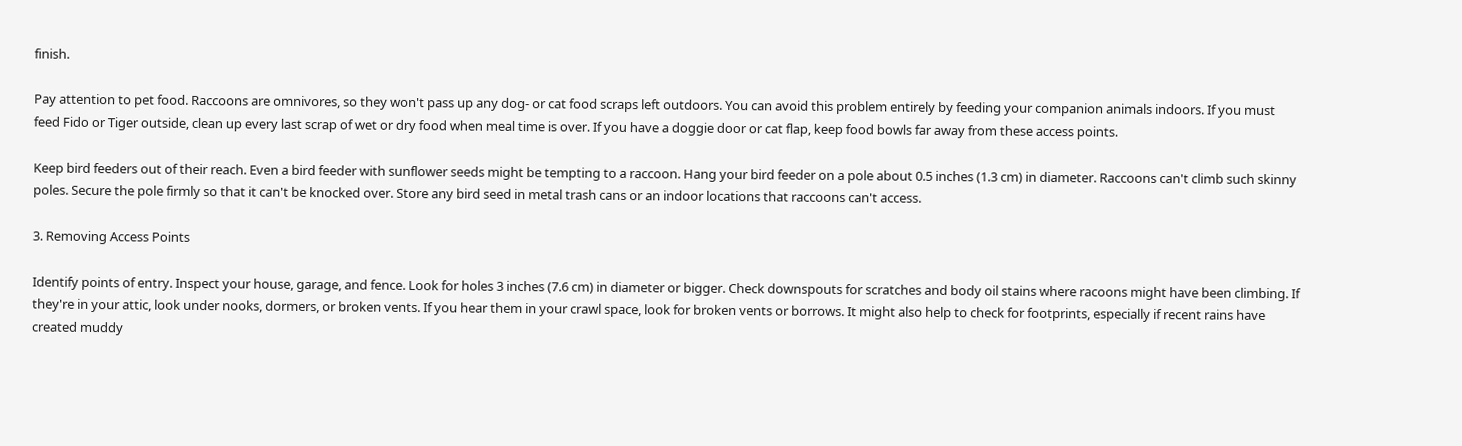finish.

Pay attention to pet food. Raccoons are omnivores, so they won't pass up any dog- or cat food scraps left outdoors. You can avoid this problem entirely by feeding your companion animals indoors. If you must feed Fido or Tiger outside, clean up every last scrap of wet or dry food when meal time is over. If you have a doggie door or cat flap, keep food bowls far away from these access points.

Keep bird feeders out of their reach. Even a bird feeder with sunflower seeds might be tempting to a raccoon. Hang your bird feeder on a pole about 0.5 inches (1.3 cm) in diameter. Raccoons can't climb such skinny poles. Secure the pole firmly so that it can't be knocked over. Store any bird seed in metal trash cans or an indoor locations that raccoons can't access.

3. Removing Access Points

Identify points of entry. Inspect your house, garage, and fence. Look for holes 3 inches (7.6 cm) in diameter or bigger. Check downspouts for scratches and body oil stains where racoons might have been climbing. If they're in your attic, look under nooks, dormers, or broken vents. If you hear them in your crawl space, look for broken vents or borrows. It might also help to check for footprints, especially if recent rains have created muddy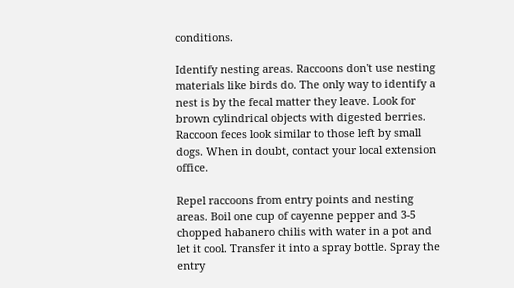conditions.

Identify nesting areas. Raccoons don't use nesting materials like birds do. The only way to identify a nest is by the fecal matter they leave. Look for brown cylindrical objects with digested berries. Raccoon feces look similar to those left by small dogs. When in doubt, contact your local extension office.

Repel raccoons from entry points and nesting areas. Boil one cup of cayenne pepper and 3-5 chopped habanero chilis with water in a pot and let it cool. Transfer it into a spray bottle. Spray the entry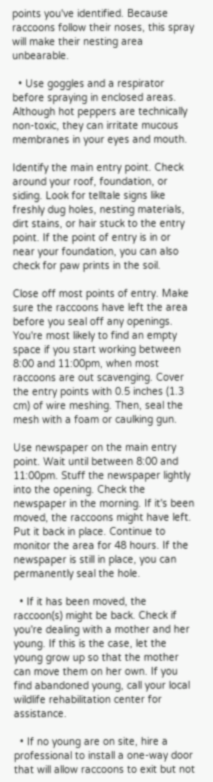points you've identified. Because raccoons follow their noses, this spray will make their nesting area unbearable.

  • Use goggles and a respirator before spraying in enclosed areas. Although hot peppers are technically non-toxic, they can irritate mucous membranes in your eyes and mouth.

Identify the main entry point. Check around your roof, foundation, or siding. Look for telltale signs like freshly dug holes, nesting materials, dirt stains, or hair stuck to the entry point. If the point of entry is in or near your foundation, you can also check for paw prints in the soil.

Close off most points of entry. Make sure the raccoons have left the area before you seal off any openings. You're most likely to find an empty space if you start working between 8:00 and 11:00pm, when most raccoons are out scavenging. Cover the entry points with 0.5 inches (1.3 cm) of wire meshing. Then, seal the mesh with a foam or caulking gun.

Use newspaper on the main entry point. Wait until between 8:00 and 11:00pm. Stuff the newspaper lightly into the opening. Check the newspaper in the morning. If it's been moved, the raccoons might have left. Put it back in place. Continue to monitor the area for 48 hours. If the newspaper is still in place, you can permanently seal the hole.

  • If it has been moved, the raccoon(s) might be back. Check if you're dealing with a mother and her young. If this is the case, let the young grow up so that the mother can move them on her own. If you find abandoned young, call your local wildlife rehabilitation center for assistance.

  • If no young are on site, hire a professional to install a one-way door that will allow raccoons to exit but not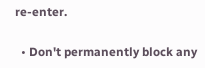re-enter.

  • Don't permanently block any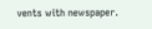vents with newspaper.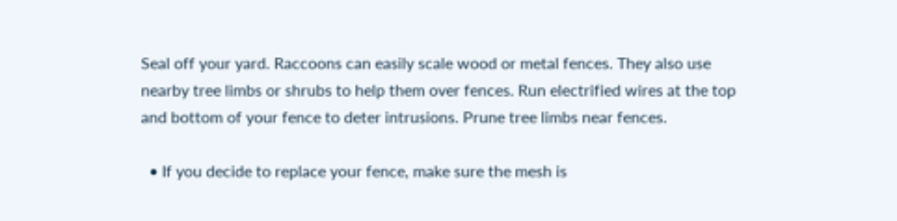Seal off your yard. Raccoons can easily scale wood or metal fences. They also use nearby tree limbs or shrubs to help them over fences. Run electrified wires at the top and bottom of your fence to deter intrusions. Prune tree limbs near fences.

  • If you decide to replace your fence, make sure the mesh is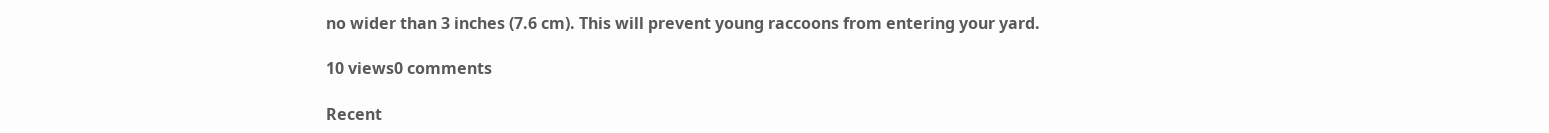no wider than 3 inches (7.6 cm). This will prevent young raccoons from entering your yard.

10 views0 comments

Recent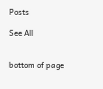Posts

See All


bottom of page